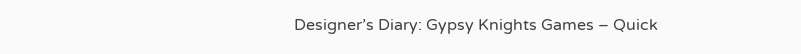Designer’s Diary: Gypsy Knights Games – Quick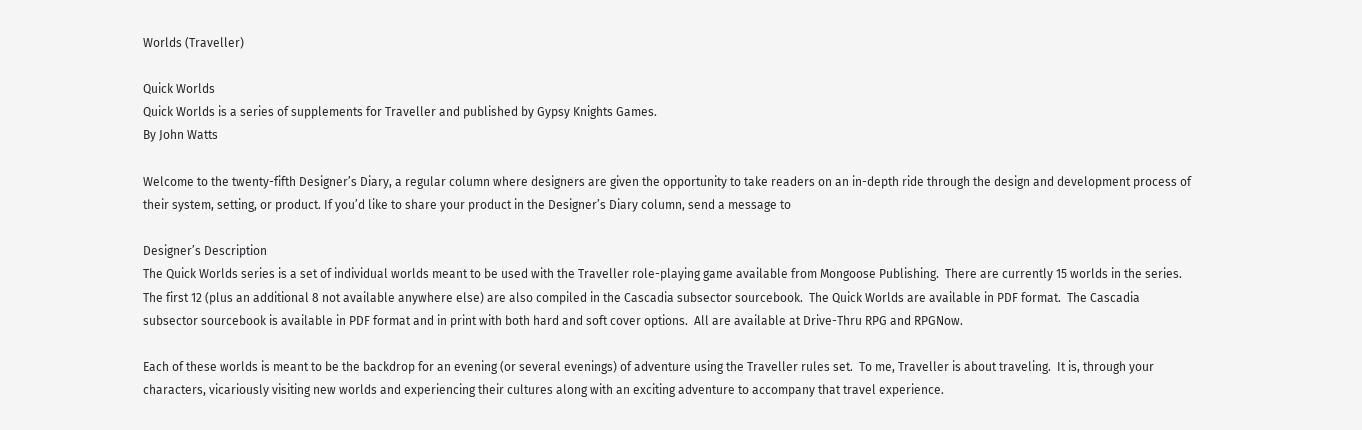Worlds (Traveller)

Quick Worlds
Quick Worlds is a series of supplements for Traveller and published by Gypsy Knights Games.
By John Watts

Welcome to the twenty-fifth Designer’s Diary, a regular column where designers are given the opportunity to take readers on an in-depth ride through the design and development process of their system, setting, or product. If you’d like to share your product in the Designer’s Diary column, send a message to

Designer’s Description
The Quick Worlds series is a set of individual worlds meant to be used with the Traveller role-playing game available from Mongoose Publishing.  There are currently 15 worlds in the series.  The first 12 (plus an additional 8 not available anywhere else) are also compiled in the Cascadia subsector sourcebook.  The Quick Worlds are available in PDF format.  The Cascadia subsector sourcebook is available in PDF format and in print with both hard and soft cover options.  All are available at Drive-Thru RPG and RPGNow.

Each of these worlds is meant to be the backdrop for an evening (or several evenings) of adventure using the Traveller rules set.  To me, Traveller is about traveling.  It is, through your characters, vicariously visiting new worlds and experiencing their cultures along with an exciting adventure to accompany that travel experience.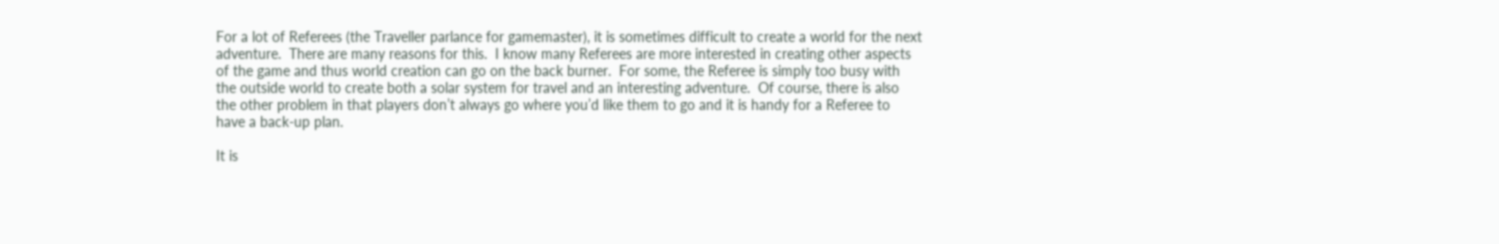For a lot of Referees (the Traveller parlance for gamemaster), it is sometimes difficult to create a world for the next adventure.  There are many reasons for this.  I know many Referees are more interested in creating other aspects of the game and thus world creation can go on the back burner.  For some, the Referee is simply too busy with the outside world to create both a solar system for travel and an interesting adventure.  Of course, there is also the other problem in that players don’t always go where you’d like them to go and it is handy for a Referee to have a back-up plan.

It is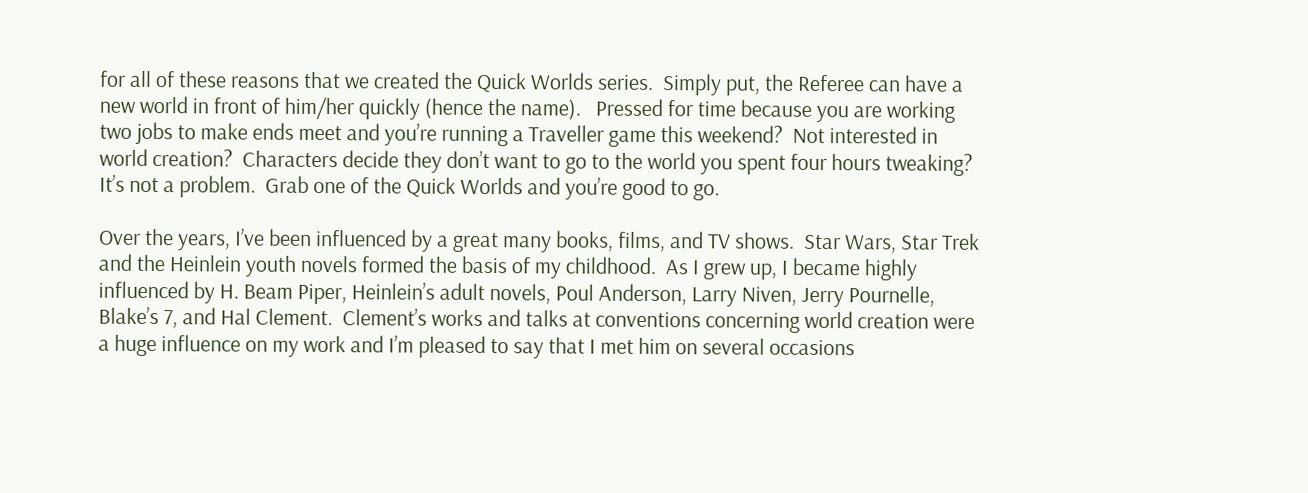for all of these reasons that we created the Quick Worlds series.  Simply put, the Referee can have a new world in front of him/her quickly (hence the name).   Pressed for time because you are working two jobs to make ends meet and you’re running a Traveller game this weekend?  Not interested in world creation?  Characters decide they don’t want to go to the world you spent four hours tweaking?  It’s not a problem.  Grab one of the Quick Worlds and you’re good to go.

Over the years, I’ve been influenced by a great many books, films, and TV shows.  Star Wars, Star Trek and the Heinlein youth novels formed the basis of my childhood.  As I grew up, I became highly influenced by H. Beam Piper, Heinlein’s adult novels, Poul Anderson, Larry Niven, Jerry Pournelle, Blake’s 7, and Hal Clement.  Clement’s works and talks at conventions concerning world creation were a huge influence on my work and I’m pleased to say that I met him on several occasions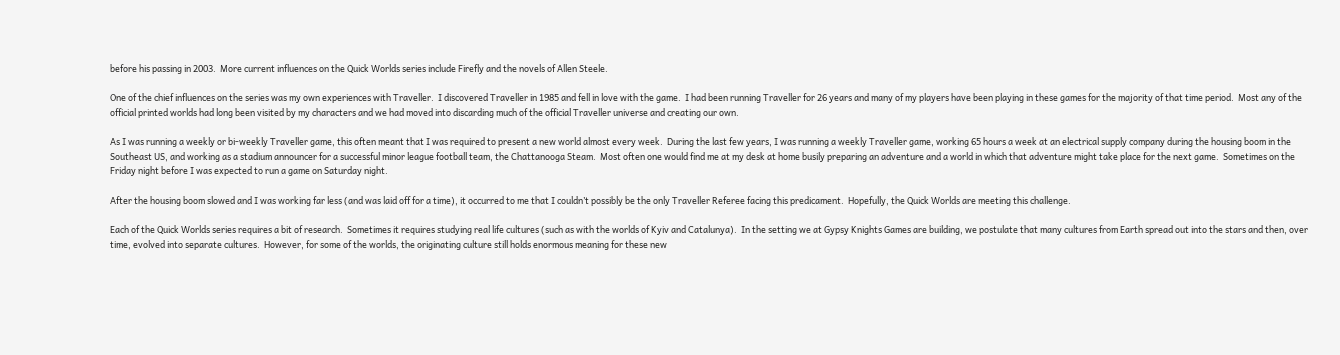before his passing in 2003.  More current influences on the Quick Worlds series include Firefly and the novels of Allen Steele.

One of the chief influences on the series was my own experiences with Traveller.  I discovered Traveller in 1985 and fell in love with the game.  I had been running Traveller for 26 years and many of my players have been playing in these games for the majority of that time period.  Most any of the official printed worlds had long been visited by my characters and we had moved into discarding much of the official Traveller universe and creating our own.

As I was running a weekly or bi-weekly Traveller game, this often meant that I was required to present a new world almost every week.  During the last few years, I was running a weekly Traveller game, working 65 hours a week at an electrical supply company during the housing boom in the Southeast US, and working as a stadium announcer for a successful minor league football team, the Chattanooga Steam.  Most often one would find me at my desk at home busily preparing an adventure and a world in which that adventure might take place for the next game.  Sometimes on the Friday night before I was expected to run a game on Saturday night.

After the housing boom slowed and I was working far less (and was laid off for a time), it occurred to me that I couldn’t possibly be the only Traveller Referee facing this predicament.  Hopefully, the Quick Worlds are meeting this challenge.

Each of the Quick Worlds series requires a bit of research.  Sometimes it requires studying real life cultures (such as with the worlds of Kyiv and Catalunya).  In the setting we at Gypsy Knights Games are building, we postulate that many cultures from Earth spread out into the stars and then, over time, evolved into separate cultures.  However, for some of the worlds, the originating culture still holds enormous meaning for these new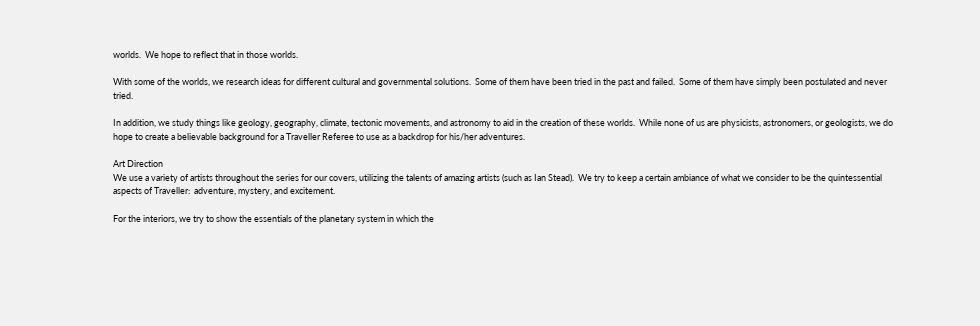worlds.  We hope to reflect that in those worlds.

With some of the worlds, we research ideas for different cultural and governmental solutions.  Some of them have been tried in the past and failed.  Some of them have simply been postulated and never tried.

In addition, we study things like geology, geography, climate, tectonic movements, and astronomy to aid in the creation of these worlds.  While none of us are physicists, astronomers, or geologists, we do hope to create a believable background for a Traveller Referee to use as a backdrop for his/her adventures.

Art Direction
We use a variety of artists throughout the series for our covers, utilizing the talents of amazing artists (such as Ian Stead).  We try to keep a certain ambiance of what we consider to be the quintessential aspects of Traveller:  adventure, mystery, and excitement.

For the interiors, we try to show the essentials of the planetary system in which the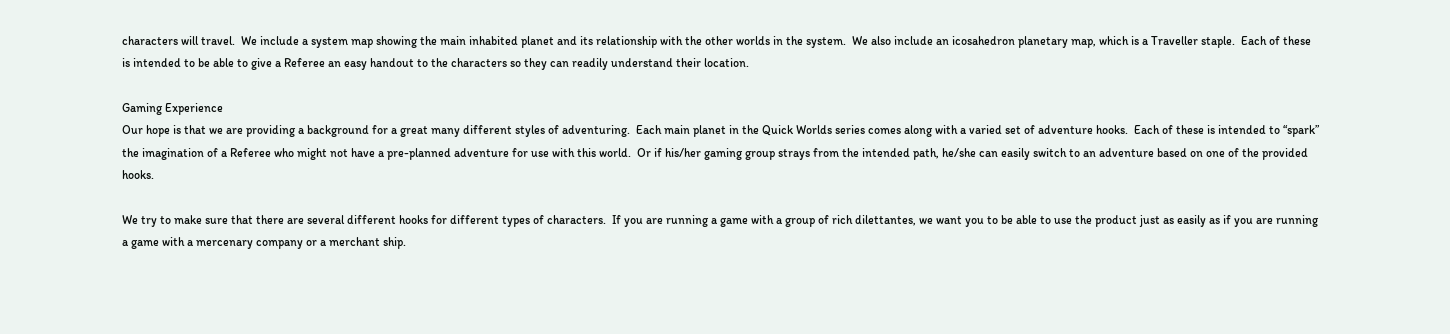characters will travel.  We include a system map showing the main inhabited planet and its relationship with the other worlds in the system.  We also include an icosahedron planetary map, which is a Traveller staple.  Each of these is intended to be able to give a Referee an easy handout to the characters so they can readily understand their location.

Gaming Experience
Our hope is that we are providing a background for a great many different styles of adventuring.  Each main planet in the Quick Worlds series comes along with a varied set of adventure hooks.  Each of these is intended to “spark” the imagination of a Referee who might not have a pre-planned adventure for use with this world.  Or if his/her gaming group strays from the intended path, he/she can easily switch to an adventure based on one of the provided hooks.

We try to make sure that there are several different hooks for different types of characters.  If you are running a game with a group of rich dilettantes, we want you to be able to use the product just as easily as if you are running a game with a mercenary company or a merchant ship.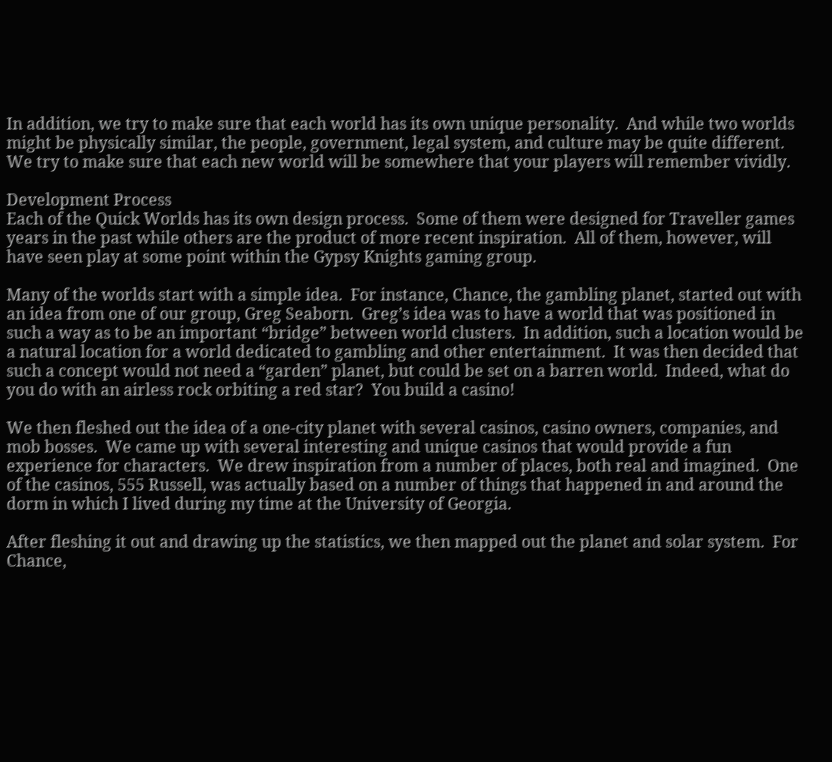In addition, we try to make sure that each world has its own unique personality.  And while two worlds might be physically similar, the people, government, legal system, and culture may be quite different.  We try to make sure that each new world will be somewhere that your players will remember vividly.

Development Process
Each of the Quick Worlds has its own design process.  Some of them were designed for Traveller games years in the past while others are the product of more recent inspiration.  All of them, however, will have seen play at some point within the Gypsy Knights gaming group.

Many of the worlds start with a simple idea.  For instance, Chance, the gambling planet, started out with an idea from one of our group, Greg Seaborn.  Greg’s idea was to have a world that was positioned in such a way as to be an important “bridge” between world clusters.  In addition, such a location would be a natural location for a world dedicated to gambling and other entertainment.  It was then decided that such a concept would not need a “garden” planet, but could be set on a barren world.  Indeed, what do you do with an airless rock orbiting a red star?  You build a casino!

We then fleshed out the idea of a one-city planet with several casinos, casino owners, companies, and mob bosses.  We came up with several interesting and unique casinos that would provide a fun experience for characters.  We drew inspiration from a number of places, both real and imagined.  One of the casinos, 555 Russell, was actually based on a number of things that happened in and around the dorm in which I lived during my time at the University of Georgia.

After fleshing it out and drawing up the statistics, we then mapped out the planet and solar system.  For Chance,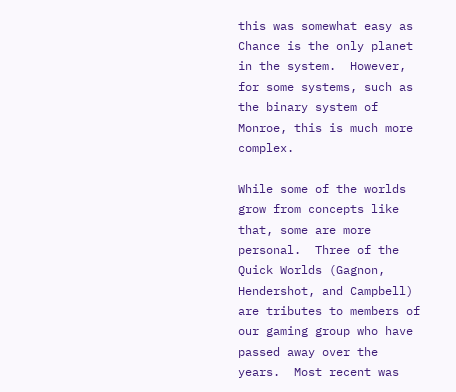this was somewhat easy as Chance is the only planet in the system.  However, for some systems, such as the binary system of Monroe, this is much more complex.

While some of the worlds grow from concepts like that, some are more personal.  Three of the Quick Worlds (Gagnon, Hendershot, and Campbell) are tributes to members of our gaming group who have passed away over the years.  Most recent was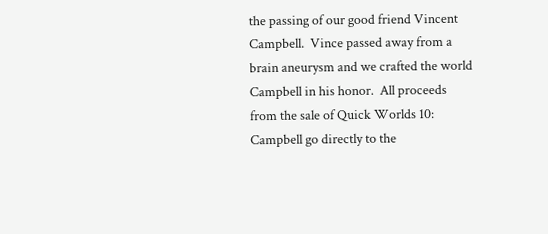the passing of our good friend Vincent Campbell.  Vince passed away from a brain aneurysm and we crafted the world Campbell in his honor.  All proceeds from the sale of Quick Worlds 10: Campbell go directly to the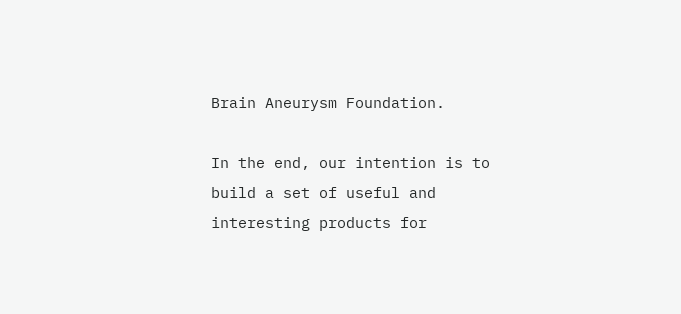Brain Aneurysm Foundation.

In the end, our intention is to build a set of useful and interesting products for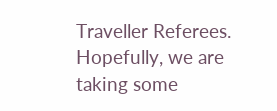Traveller Referees.  Hopefully, we are taking some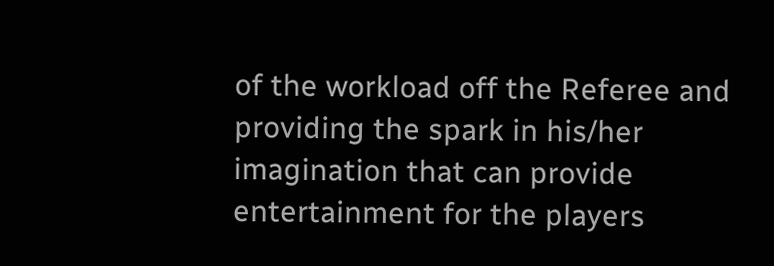of the workload off the Referee and providing the spark in his/her imagination that can provide entertainment for the players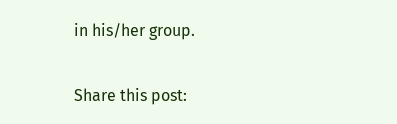in his/her group.

Share this post: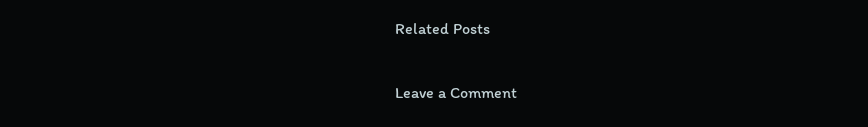Related Posts

Leave a Comment